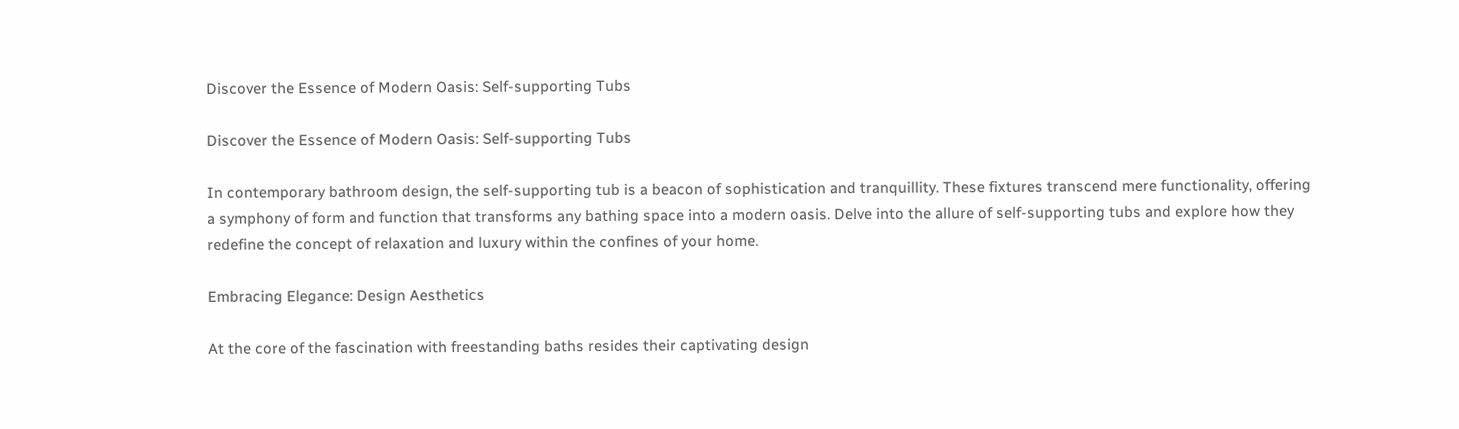Discover the Essence of Modern Oasis: Self-supporting Tubs

Discover the Essence of Modern Oasis: Self-supporting Tubs

In contemporary bathroom design, the self-supporting tub is a beacon of sophistication and tranquillity. These fixtures transcend mere functionality, offering a symphony of form and function that transforms any bathing space into a modern oasis. Delve into the allure of self-supporting tubs and explore how they redefine the concept of relaxation and luxury within the confines of your home.

Embracing Elegance: Design Aesthetics

At the core of the fascination with freestanding baths resides their captivating design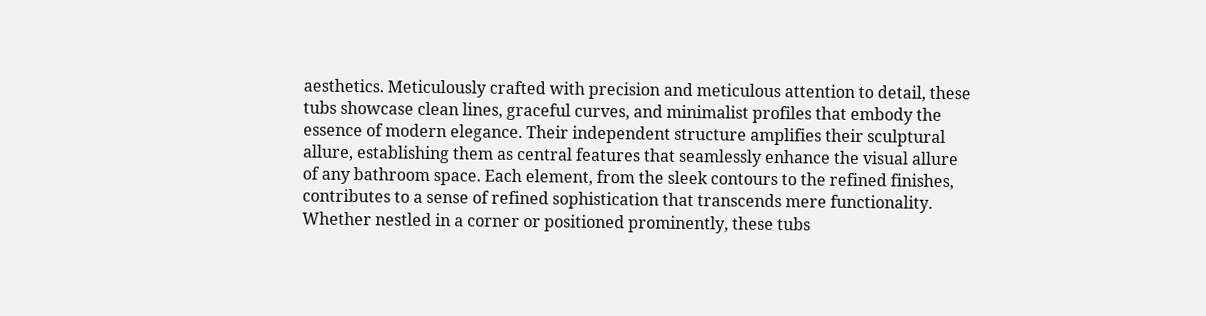aesthetics. Meticulously crafted with precision and meticulous attention to detail, these tubs showcase clean lines, graceful curves, and minimalist profiles that embody the essence of modern elegance. Their independent structure amplifies their sculptural allure, establishing them as central features that seamlessly enhance the visual allure of any bathroom space. Each element, from the sleek contours to the refined finishes, contributes to a sense of refined sophistication that transcends mere functionality. Whether nestled in a corner or positioned prominently, these tubs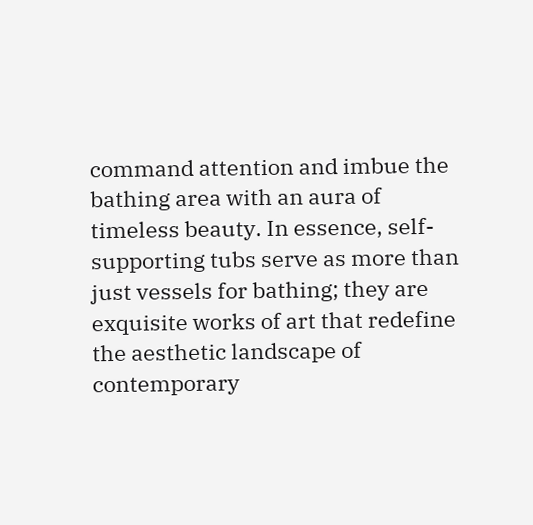command attention and imbue the bathing area with an aura of timeless beauty. In essence, self-supporting tubs serve as more than just vessels for bathing; they are exquisite works of art that redefine the aesthetic landscape of contemporary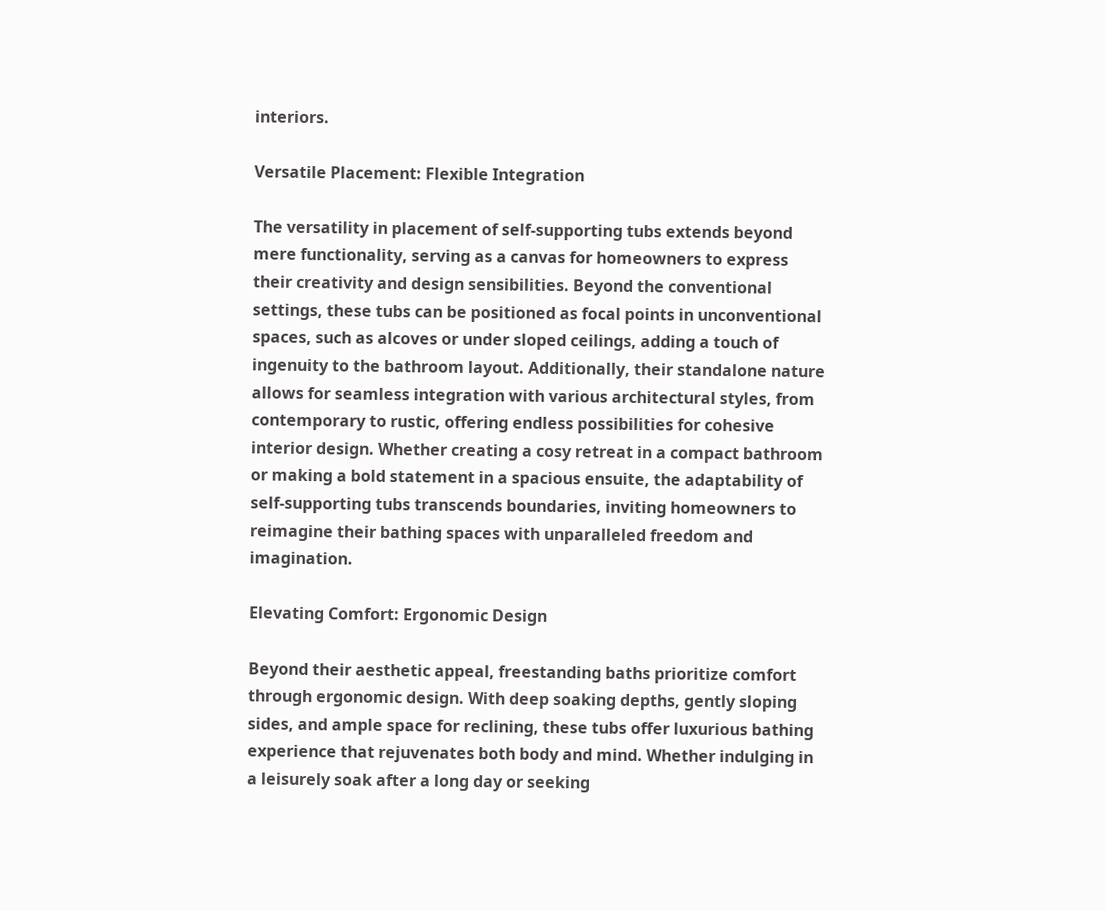interiors.

Versatile Placement: Flexible Integration

The versatility in placement of self-supporting tubs extends beyond mere functionality, serving as a canvas for homeowners to express their creativity and design sensibilities. Beyond the conventional settings, these tubs can be positioned as focal points in unconventional spaces, such as alcoves or under sloped ceilings, adding a touch of ingenuity to the bathroom layout. Additionally, their standalone nature allows for seamless integration with various architectural styles, from contemporary to rustic, offering endless possibilities for cohesive interior design. Whether creating a cosy retreat in a compact bathroom or making a bold statement in a spacious ensuite, the adaptability of self-supporting tubs transcends boundaries, inviting homeowners to reimagine their bathing spaces with unparalleled freedom and imagination.

Elevating Comfort: Ergonomic Design

Beyond their aesthetic appeal, freestanding baths prioritize comfort through ergonomic design. With deep soaking depths, gently sloping sides, and ample space for reclining, these tubs offer luxurious bathing experience that rejuvenates both body and mind. Whether indulging in a leisurely soak after a long day or seeking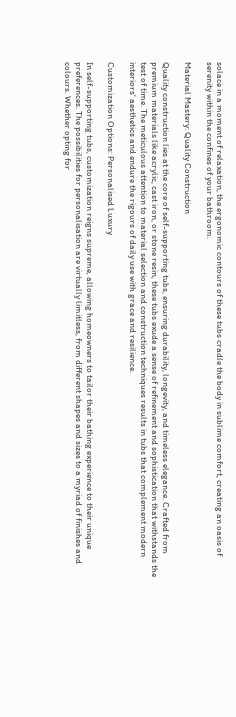solace in a moment of relaxation, the ergonomic contours of these tubs cradle the body in sublime comfort, creating an oasis of serenity within the confines of your bathroom.

Material Mastery: Quality Construction

Quality construction lies at the core of self-supporting tubs, ensuring durability, longevity, and timeless elegance. Crafted from premium materials like acrylic, cast iron, or stone resin, these tubs exude a sense of refinement and sophistication that withstands the test of time. The meticulous attention to material selection and construction techniques results in tubs that complement modern interiors' aesthetics and endure the rigours of daily use with grace and resilience.

Customization Options: Personalised Luxury

In self-supporting tubs, customization reigns supreme, allowing homeowners to tailor their bathing experience to their unique preferences. The possibilities for personalisation are virtually limitless, from different shapes and sizes to a myriad of finishes and colours. Whether opting for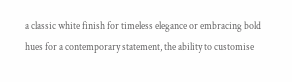a classic white finish for timeless elegance or embracing bold hues for a contemporary statement, the ability to customise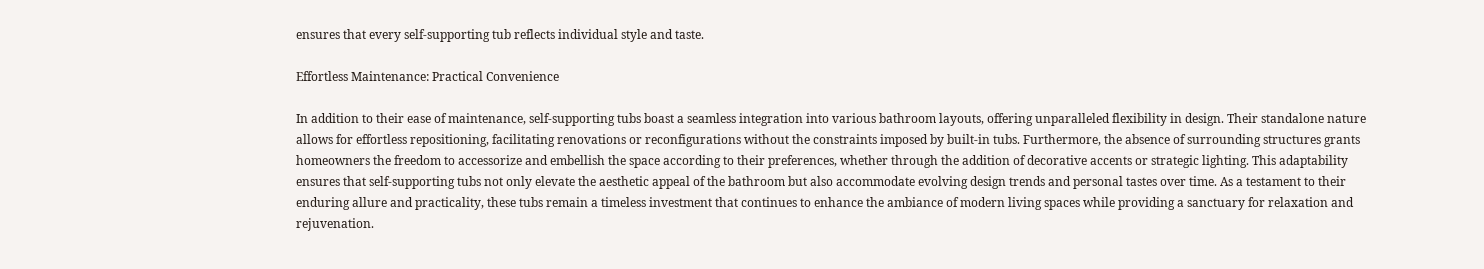ensures that every self-supporting tub reflects individual style and taste.

Effortless Maintenance: Practical Convenience

In addition to their ease of maintenance, self-supporting tubs boast a seamless integration into various bathroom layouts, offering unparalleled flexibility in design. Their standalone nature allows for effortless repositioning, facilitating renovations or reconfigurations without the constraints imposed by built-in tubs. Furthermore, the absence of surrounding structures grants homeowners the freedom to accessorize and embellish the space according to their preferences, whether through the addition of decorative accents or strategic lighting. This adaptability ensures that self-supporting tubs not only elevate the aesthetic appeal of the bathroom but also accommodate evolving design trends and personal tastes over time. As a testament to their enduring allure and practicality, these tubs remain a timeless investment that continues to enhance the ambiance of modern living spaces while providing a sanctuary for relaxation and rejuvenation.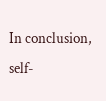In conclusion, self-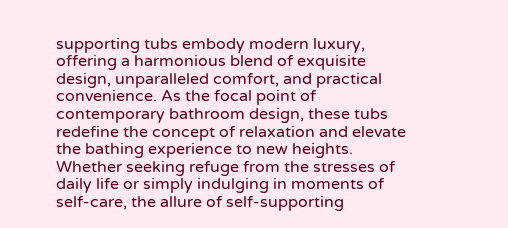supporting tubs embody modern luxury, offering a harmonious blend of exquisite design, unparalleled comfort, and practical convenience. As the focal point of contemporary bathroom design, these tubs redefine the concept of relaxation and elevate the bathing experience to new heights. Whether seeking refuge from the stresses of daily life or simply indulging in moments of self-care, the allure of self-supporting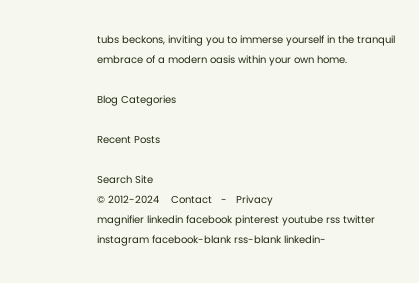tubs beckons, inviting you to immerse yourself in the tranquil embrace of a modern oasis within your own home.

Blog Categories

Recent Posts

Search Site
© 2012-2024    Contact   -   Privacy
magnifier linkedin facebook pinterest youtube rss twitter instagram facebook-blank rss-blank linkedin-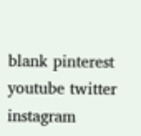blank pinterest youtube twitter instagram